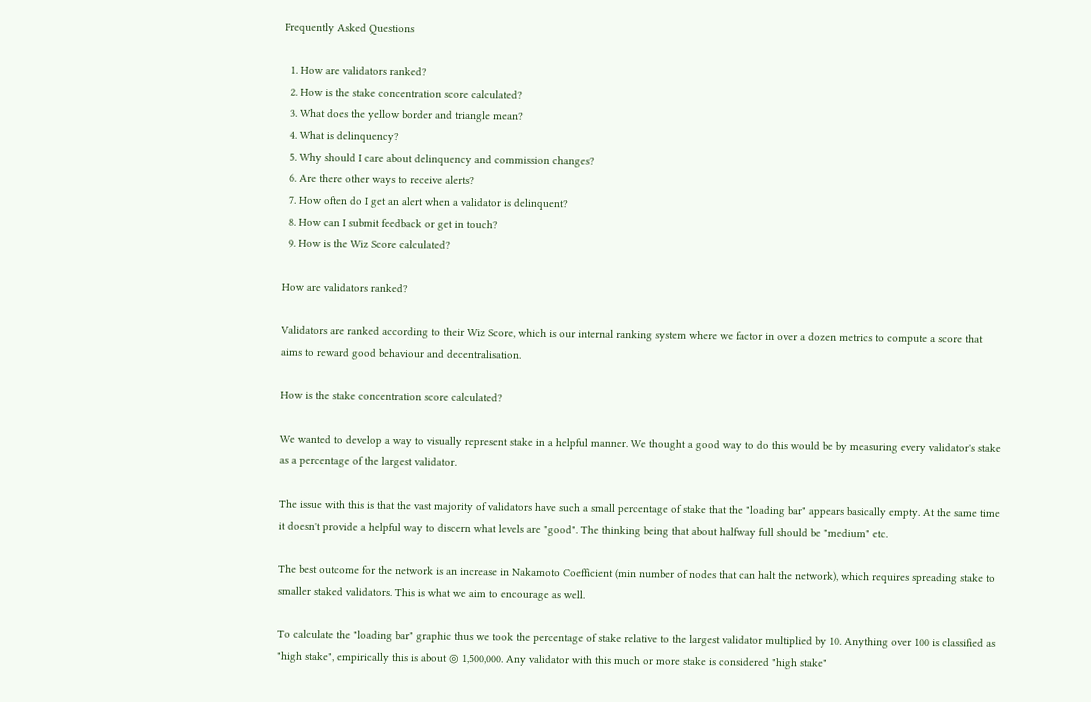Frequently Asked Questions

  1. How are validators ranked?
  2. How is the stake concentration score calculated?
  3. What does the yellow border and triangle mean?
  4. What is delinquency?
  5. Why should I care about delinquency and commission changes?
  6. Are there other ways to receive alerts?
  7. How often do I get an alert when a validator is delinquent?
  8. How can I submit feedback or get in touch?
  9. How is the Wiz Score calculated?

How are validators ranked?

Validators are ranked according to their Wiz Score, which is our internal ranking system where we factor in over a dozen metrics to compute a score that aims to reward good behaviour and decentralisation.

How is the stake concentration score calculated?

We wanted to develop a way to visually represent stake in a helpful manner. We thought a good way to do this would be by measuring every validator's stake as a percentage of the largest validator.

The issue with this is that the vast majority of validators have such a small percentage of stake that the "loading bar" appears basically empty. At the same time it doesn't provide a helpful way to discern what levels are "good". The thinking being that about halfway full should be "medium" etc.

The best outcome for the network is an increase in Nakamoto Coefficient (min number of nodes that can halt the network), which requires spreading stake to smaller staked validators. This is what we aim to encourage as well.

To calculate the "loading bar" graphic thus we took the percentage of stake relative to the largest validator multiplied by 10. Anything over 100 is classified as "high stake", empirically this is about ◎ 1,500,000. Any validator with this much or more stake is considered "high stake"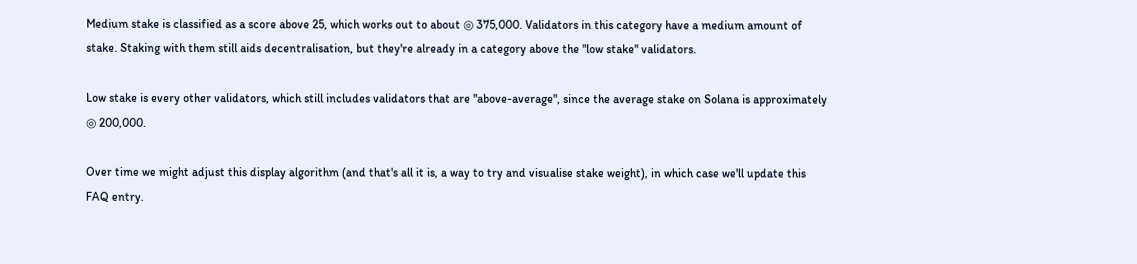Medium stake is classified as a score above 25, which works out to about ◎ 375,000. Validators in this category have a medium amount of stake. Staking with them still aids decentralisation, but they're already in a category above the "low stake" validators.

Low stake is every other validators, which still includes validators that are "above-average", since the average stake on Solana is approximately ◎ 200,000.

Over time we might adjust this display algorithm (and that's all it is, a way to try and visualise stake weight), in which case we'll update this FAQ entry.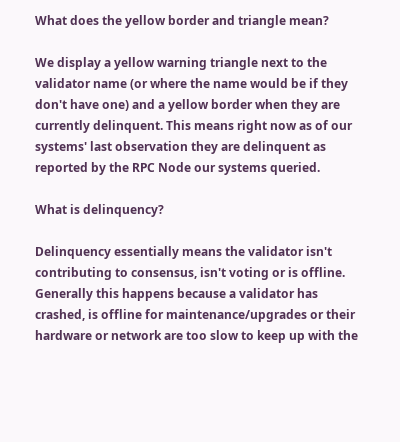What does the yellow border and triangle mean?

We display a yellow warning triangle next to the validator name (or where the name would be if they don't have one) and a yellow border when they are currently delinquent. This means right now as of our systems' last observation they are delinquent as reported by the RPC Node our systems queried.

What is delinquency?

Delinquency essentially means the validator isn't contributing to consensus, isn't voting or is offline. Generally this happens because a validator has crashed, is offline for maintenance/upgrades or their hardware or network are too slow to keep up with the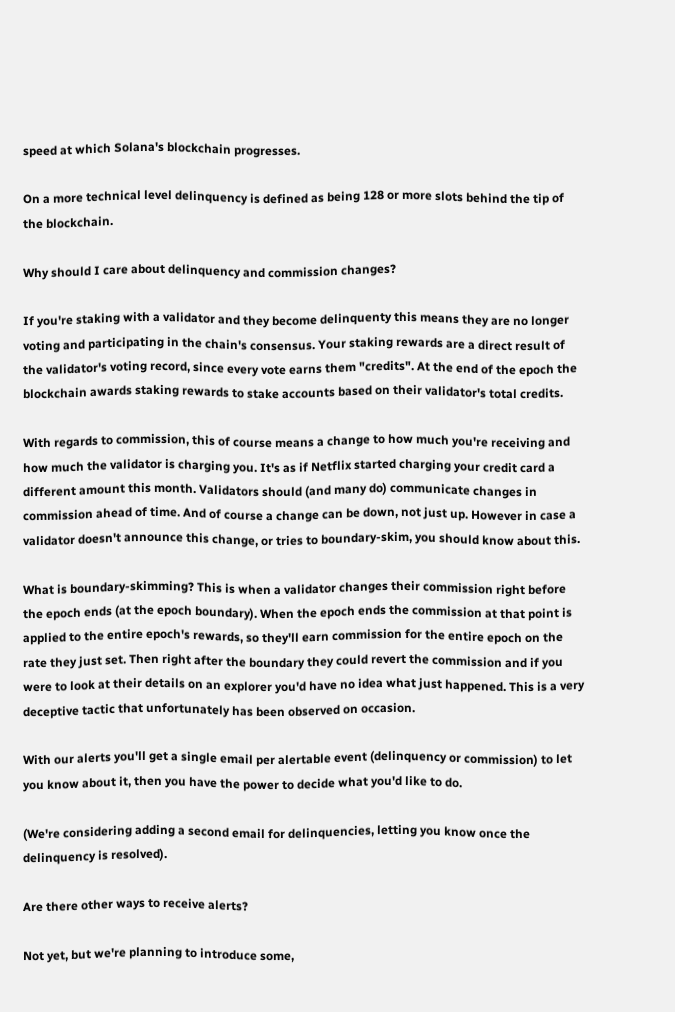speed at which Solana's blockchain progresses.

On a more technical level delinquency is defined as being 128 or more slots behind the tip of the blockchain.

Why should I care about delinquency and commission changes?

If you're staking with a validator and they become delinquenty this means they are no longer voting and participating in the chain's consensus. Your staking rewards are a direct result of the validator's voting record, since every vote earns them "credits". At the end of the epoch the blockchain awards staking rewards to stake accounts based on their validator's total credits.

With regards to commission, this of course means a change to how much you're receiving and how much the validator is charging you. It's as if Netflix started charging your credit card a different amount this month. Validators should (and many do) communicate changes in commission ahead of time. And of course a change can be down, not just up. However in case a validator doesn't announce this change, or tries to boundary-skim, you should know about this.

What is boundary-skimming? This is when a validator changes their commission right before the epoch ends (at the epoch boundary). When the epoch ends the commission at that point is applied to the entire epoch's rewards, so they'll earn commission for the entire epoch on the rate they just set. Then right after the boundary they could revert the commission and if you were to look at their details on an explorer you'd have no idea what just happened. This is a very deceptive tactic that unfortunately has been observed on occasion.

With our alerts you'll get a single email per alertable event (delinquency or commission) to let you know about it, then you have the power to decide what you'd like to do.

(We're considering adding a second email for delinquencies, letting you know once the delinquency is resolved).

Are there other ways to receive alerts?

Not yet, but we're planning to introduce some,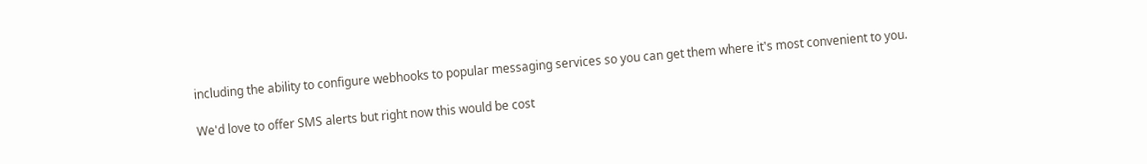including the ability to configure webhooks to popular messaging services so you can get them where it's most convenient to you.

We'd love to offer SMS alerts but right now this would be cost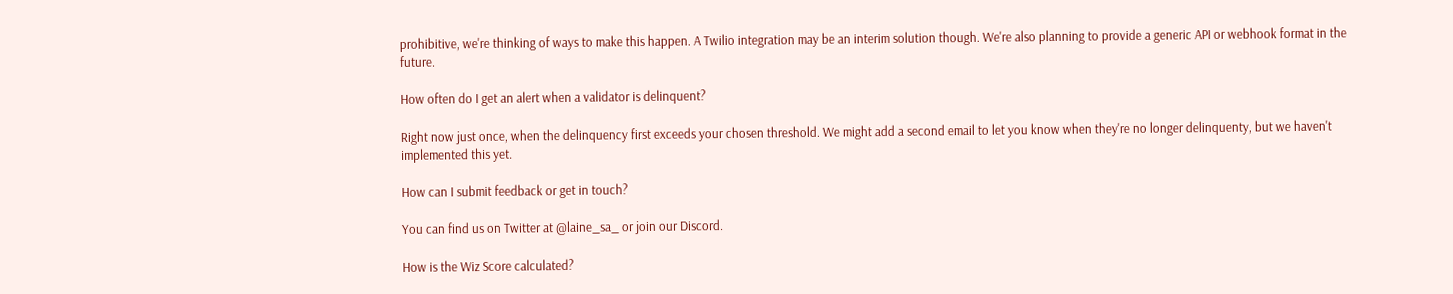prohibitive, we're thinking of ways to make this happen. A Twilio integration may be an interim solution though. We're also planning to provide a generic API or webhook format in the future.

How often do I get an alert when a validator is delinquent?

Right now just once, when the delinquency first exceeds your chosen threshold. We might add a second email to let you know when they're no longer delinquenty, but we haven't implemented this yet.

How can I submit feedback or get in touch?

You can find us on Twitter at @laine_sa_ or join our Discord.

How is the Wiz Score calculated?